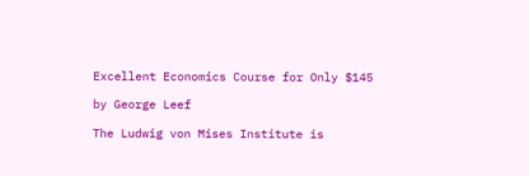Excellent Economics Course for Only $145

by George Leef

The Ludwig von Mises Institute is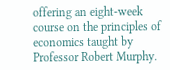offering an eight-week course on the principles of economics taught by Professor Robert Murphy.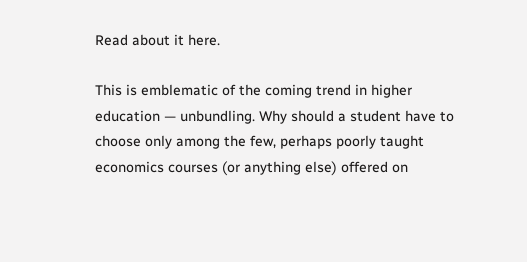Read about it here.

This is emblematic of the coming trend in higher education — unbundling. Why should a student have to choose only among the few, perhaps poorly taught economics courses (or anything else) offered on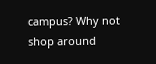campus? Why not shop around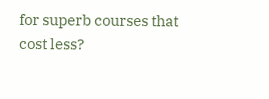for superb courses that cost less?